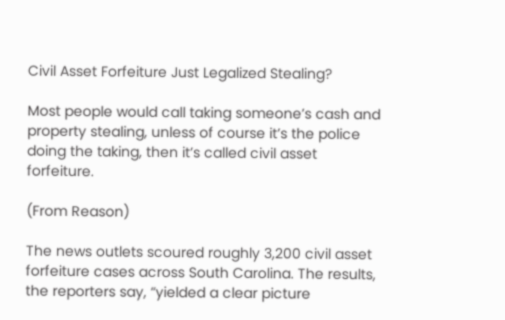Civil Asset Forfeiture Just Legalized Stealing?

Most people would call taking someone’s cash and property stealing, unless of course it’s the police doing the taking, then it’s called civil asset forfeiture.

(From Reason)

The news outlets scoured roughly 3,200 civil asset forfeiture cases across South Carolina. The results, the reporters say, “yielded a clear picture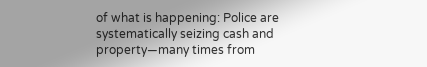of what is happening: Police are systematically seizing cash and property—many times from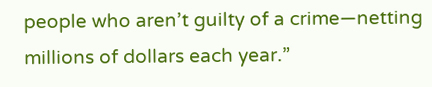people who aren’t guilty of a crime—netting millions of dollars each year.”